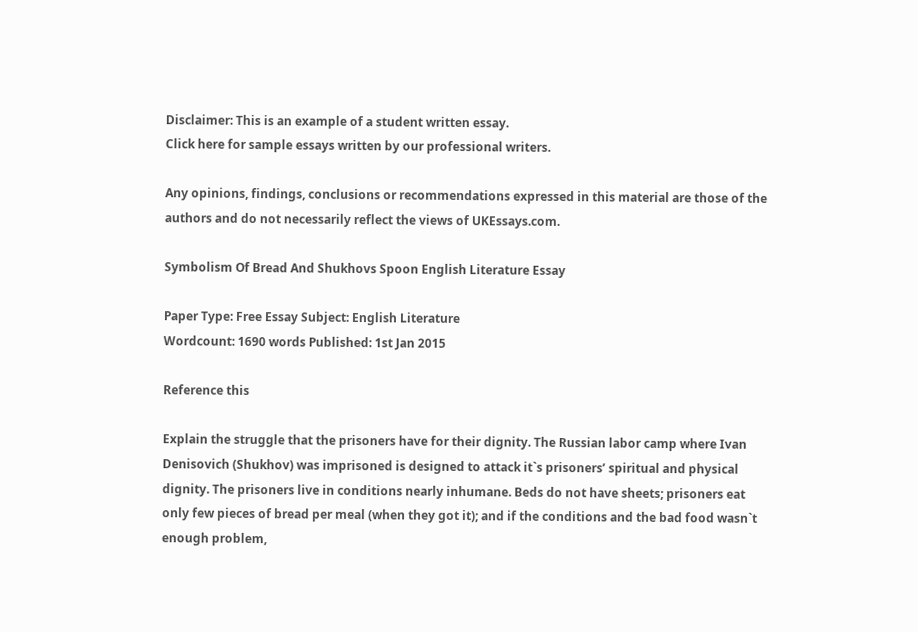Disclaimer: This is an example of a student written essay.
Click here for sample essays written by our professional writers.

Any opinions, findings, conclusions or recommendations expressed in this material are those of the authors and do not necessarily reflect the views of UKEssays.com.

Symbolism Of Bread And Shukhovs Spoon English Literature Essay

Paper Type: Free Essay Subject: English Literature
Wordcount: 1690 words Published: 1st Jan 2015

Reference this

Explain the struggle that the prisoners have for their dignity. The Russian labor camp where Ivan Denisovich (Shukhov) was imprisoned is designed to attack it`s prisoners’ spiritual and physical dignity. The prisoners live in conditions nearly inhumane. Beds do not have sheets; prisoners eat only few pieces of bread per meal (when they got it); and if the conditions and the bad food wasn`t enough problem,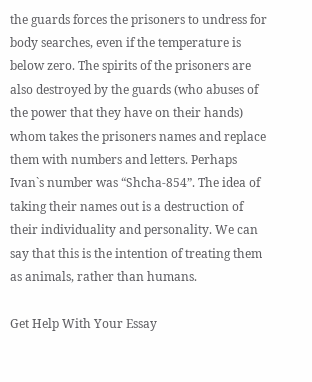the guards forces the prisoners to undress for body searches, even if the temperature is below zero. The spirits of the prisoners are also destroyed by the guards (who abuses of the power that they have on their hands) whom takes the prisoners names and replace them with numbers and letters. Perhaps Ivan`s number was “Shcha-854”. The idea of taking their names out is a destruction of their individuality and personality. We can say that this is the intention of treating them as animals, rather than humans.

Get Help With Your Essay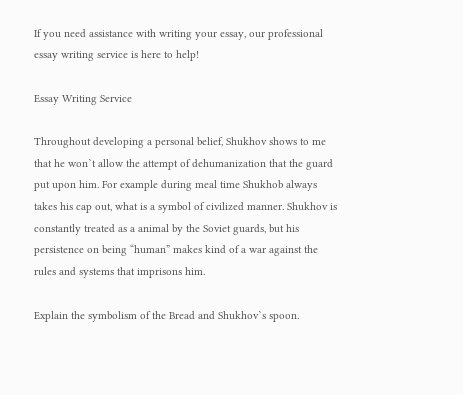If you need assistance with writing your essay, our professional essay writing service is here to help!

Essay Writing Service

Throughout developing a personal belief, Shukhov shows to me that he won`t allow the attempt of dehumanization that the guard put upon him. For example during meal time Shukhob always takes his cap out, what is a symbol of civilized manner. Shukhov is constantly treated as a animal by the Soviet guards, but his persistence on being “human” makes kind of a war against the rules and systems that imprisons him.

Explain the symbolism of the Bread and Shukhov`s spoon.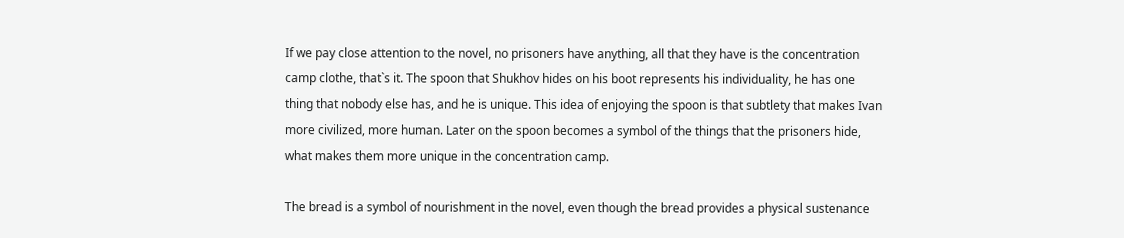If we pay close attention to the novel, no prisoners have anything, all that they have is the concentration camp clothe, that`s it. The spoon that Shukhov hides on his boot represents his individuality, he has one thing that nobody else has, and he is unique. This idea of enjoying the spoon is that subtlety that makes Ivan more civilized, more human. Later on the spoon becomes a symbol of the things that the prisoners hide, what makes them more unique in the concentration camp.

The bread is a symbol of nourishment in the novel, even though the bread provides a physical sustenance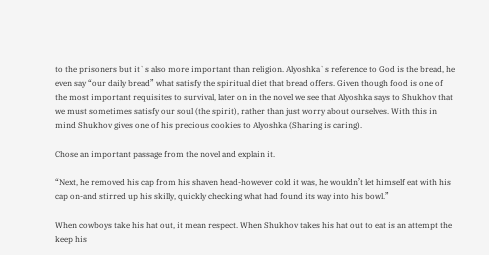to the prisoners but it`s also more important than religion. Alyoshka`s reference to God is the bread, he even say “our daily bread” what satisfy the spiritual diet that bread offers. Given though food is one of the most important requisites to survival, later on in the novel we see that Alyoshka says to Shukhov that we must sometimes satisfy our soul (the spirit), rather than just worry about ourselves. With this in mind Shukhov gives one of his precious cookies to Alyoshka (Sharing is caring).

Chose an important passage from the novel and explain it.

“Next, he removed his cap from his shaven head-however cold it was, he wouldn’t let himself eat with his cap on-and stirred up his skilly, quickly checking what had found its way into his bowl.”

When cowboys take his hat out, it mean respect. When Shukhov takes his hat out to eat is an attempt the keep his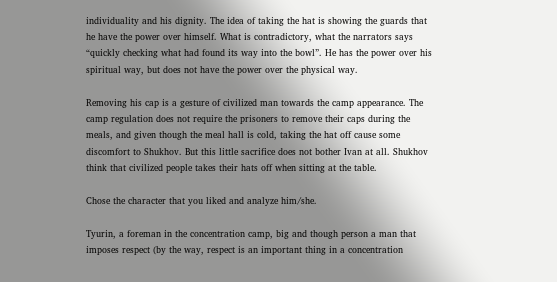individuality and his dignity. The idea of taking the hat is showing the guards that he have the power over himself. What is contradictory, what the narrators says “quickly checking what had found its way into the bowl”. He has the power over his spiritual way, but does not have the power over the physical way.

Removing his cap is a gesture of civilized man towards the camp appearance. The camp regulation does not require the prisoners to remove their caps during the meals, and given though the meal hall is cold, taking the hat off cause some discomfort to Shukhov. But this little sacrifice does not bother Ivan at all. Shukhov think that civilized people takes their hats off when sitting at the table.

Chose the character that you liked and analyze him/she.

Tyurin, a foreman in the concentration camp, big and though person a man that imposes respect (by the way, respect is an important thing in a concentration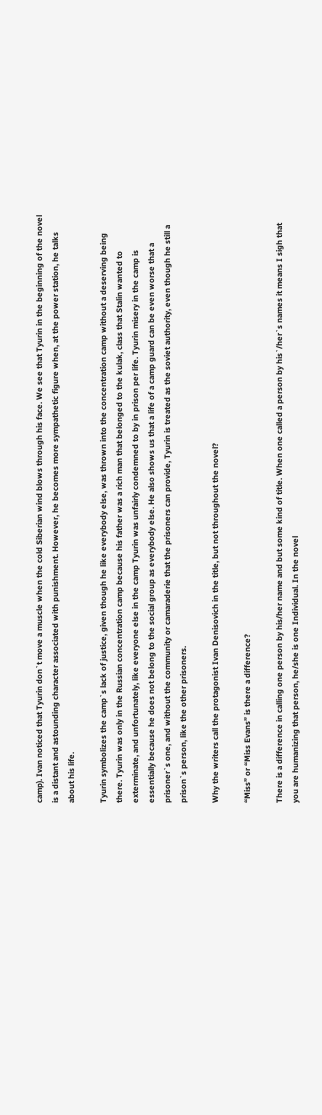camp). Ivan noticed that Tyurin don`t move a muscle when the cold Siberian wind blows through his face. We see that Tyurin in the beginning of the novel is a distant and astounding character associated with punishment. However, he becomes more sympathetic figure when, at the power station, he talks about his life.

Tyurin symbolizes the camp`s lack of justice, given though he like everybody else, was thrown into the concentration camp without a deserving being there. Tyurin was only in the Russian concentration camp because his father was a rich man that belonged to the kulak, class that Stalin wanted to exterminate, and unfortunately, like everyone else in the camp Tyurin was unfairly condemned to by in prison per life. Tyurin misery in the camp is essentially because he does not belong to the social group as everybody else. He also shows us that a life of a camp guard can be even worse that a prisoner`s one, and without the community or camaraderie that the prisoners can provide, Tyurin is treated as the soviet authority, even though he still a prison`s person, like the other prisoners.

Why the writers call the protagonist Ivan Denisovich in the title, but not throughout the novel?

“Miss” or “Miss Evans” is there a difference?

There is a difference in calling one person by his/her name and but some kind of title. When one called a person by his`/her`s names it means I sigh that you are humanizing that person, he/she is one Individual. In the novel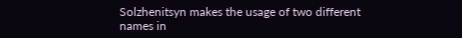Solzhenitsyn makes the usage of two different names in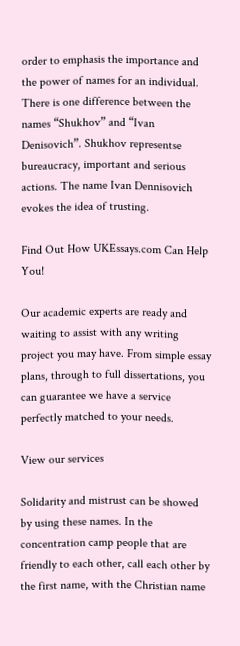order to emphasis the importance and the power of names for an individual. There is one difference between the names “Shukhov” and “Ivan Denisovich”. Shukhov representse bureaucracy, important and serious actions. The name Ivan Dennisovich evokes the idea of trusting.

Find Out How UKEssays.com Can Help You!

Our academic experts are ready and waiting to assist with any writing project you may have. From simple essay plans, through to full dissertations, you can guarantee we have a service perfectly matched to your needs.

View our services

Solidarity and mistrust can be showed by using these names. In the concentration camp people that are friendly to each other, call each other by the first name, with the Christian name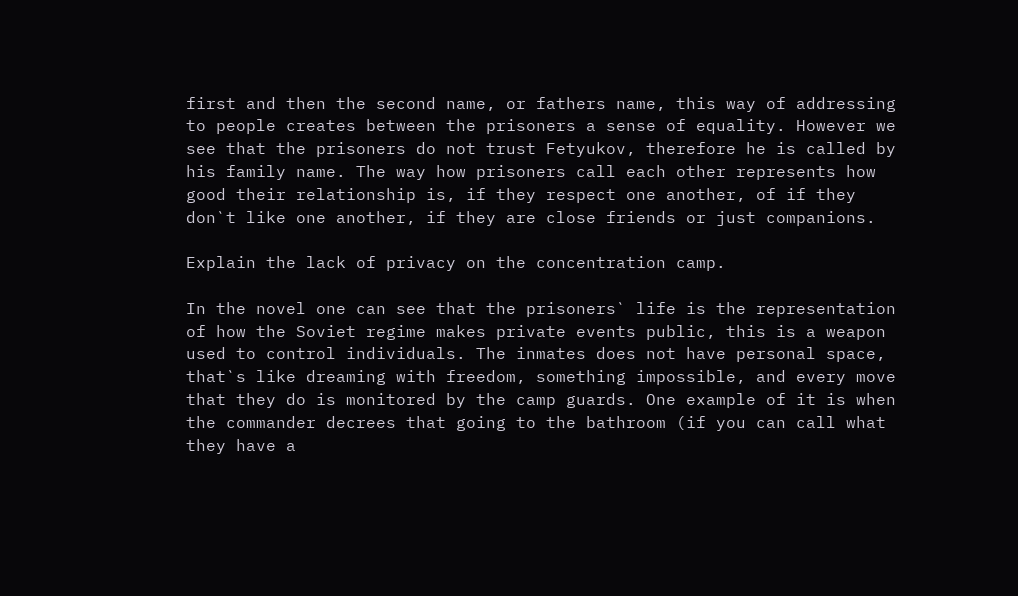first and then the second name, or fathers name, this way of addressing to people creates between the prisoners a sense of equality. However we see that the prisoners do not trust Fetyukov, therefore he is called by his family name. The way how prisoners call each other represents how good their relationship is, if they respect one another, of if they don`t like one another, if they are close friends or just companions.

Explain the lack of privacy on the concentration camp.

In the novel one can see that the prisoners` life is the representation of how the Soviet regime makes private events public, this is a weapon used to control individuals. The inmates does not have personal space, that`s like dreaming with freedom, something impossible, and every move that they do is monitored by the camp guards. One example of it is when the commander decrees that going to the bathroom (if you can call what they have a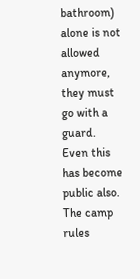bathroom) alone is not allowed anymore, they must go with a guard. Even this has become public also. The camp rules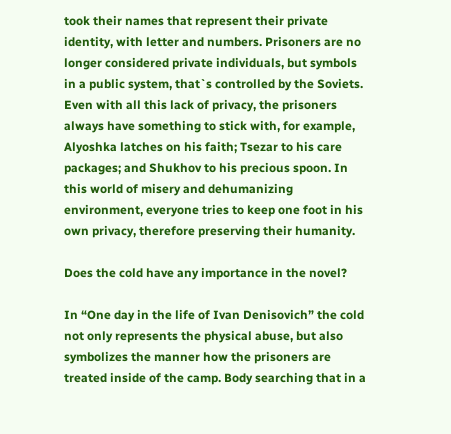took their names that represent their private identity, with letter and numbers. Prisoners are no longer considered private individuals, but symbols in a public system, that`s controlled by the Soviets. Even with all this lack of privacy, the prisoners always have something to stick with, for example, Alyoshka latches on his faith; Tsezar to his care packages; and Shukhov to his precious spoon. In this world of misery and dehumanizing environment, everyone tries to keep one foot in his own privacy, therefore preserving their humanity.

Does the cold have any importance in the novel?

In “One day in the life of Ivan Denisovich” the cold not only represents the physical abuse, but also symbolizes the manner how the prisoners are treated inside of the camp. Body searching that in a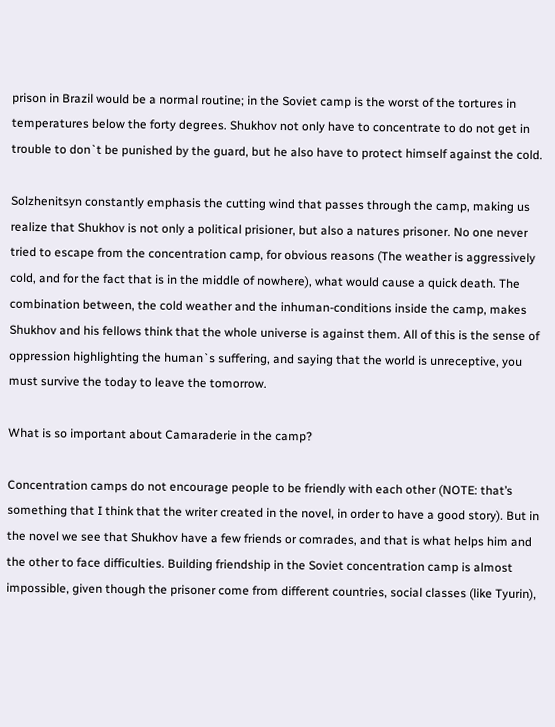prison in Brazil would be a normal routine; in the Soviet camp is the worst of the tortures in temperatures below the forty degrees. Shukhov not only have to concentrate to do not get in trouble to don`t be punished by the guard, but he also have to protect himself against the cold.

Solzhenitsyn constantly emphasis the cutting wind that passes through the camp, making us realize that Shukhov is not only a political prisioner, but also a natures prisoner. No one never tried to escape from the concentration camp, for obvious reasons (The weather is aggressively cold, and for the fact that is in the middle of nowhere), what would cause a quick death. The combination between, the cold weather and the inhuman-conditions inside the camp, makes Shukhov and his fellows think that the whole universe is against them. All of this is the sense of oppression highlighting the human`s suffering, and saying that the world is unreceptive, you must survive the today to leave the tomorrow.

What is so important about Camaraderie in the camp?

Concentration camps do not encourage people to be friendly with each other (NOTE: that’s something that I think that the writer created in the novel, in order to have a good story). But in the novel we see that Shukhov have a few friends or comrades, and that is what helps him and the other to face difficulties. Building friendship in the Soviet concentration camp is almost impossible, given though the prisoner come from different countries, social classes (like Tyurin),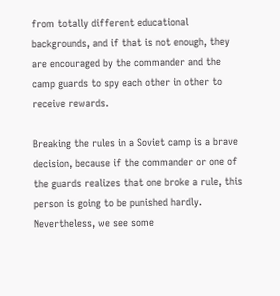from totally different educational backgrounds, and if that is not enough, they are encouraged by the commander and the camp guards to spy each other in other to receive rewards.

Breaking the rules in a Soviet camp is a brave decision, because if the commander or one of the guards realizes that one broke a rule, this person is going to be punished hardly. Nevertheless, we see some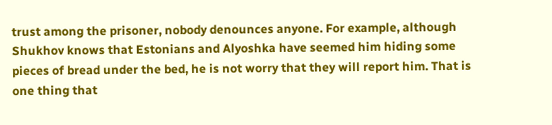trust among the prisoner, nobody denounces anyone. For example, although Shukhov knows that Estonians and Alyoshka have seemed him hiding some pieces of bread under the bed, he is not worry that they will report him. That is one thing that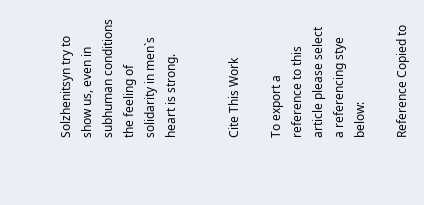Solzhenitsyn try to show us, even in subhuman conditions the feeling of solidarity in men`s heart is strong.


Cite This Work

To export a reference to this article please select a referencing stye below:

Reference Copied to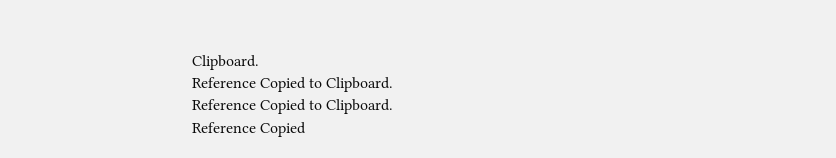Clipboard.
Reference Copied to Clipboard.
Reference Copied to Clipboard.
Reference Copied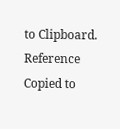to Clipboard.
Reference Copied to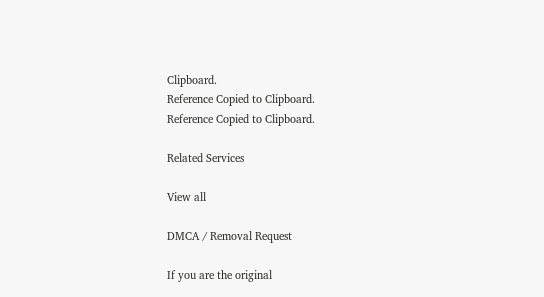Clipboard.
Reference Copied to Clipboard.
Reference Copied to Clipboard.

Related Services

View all

DMCA / Removal Request

If you are the original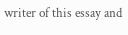writer of this essay and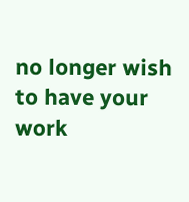no longer wish to have your work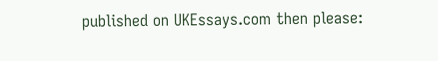published on UKEssays.com then please: